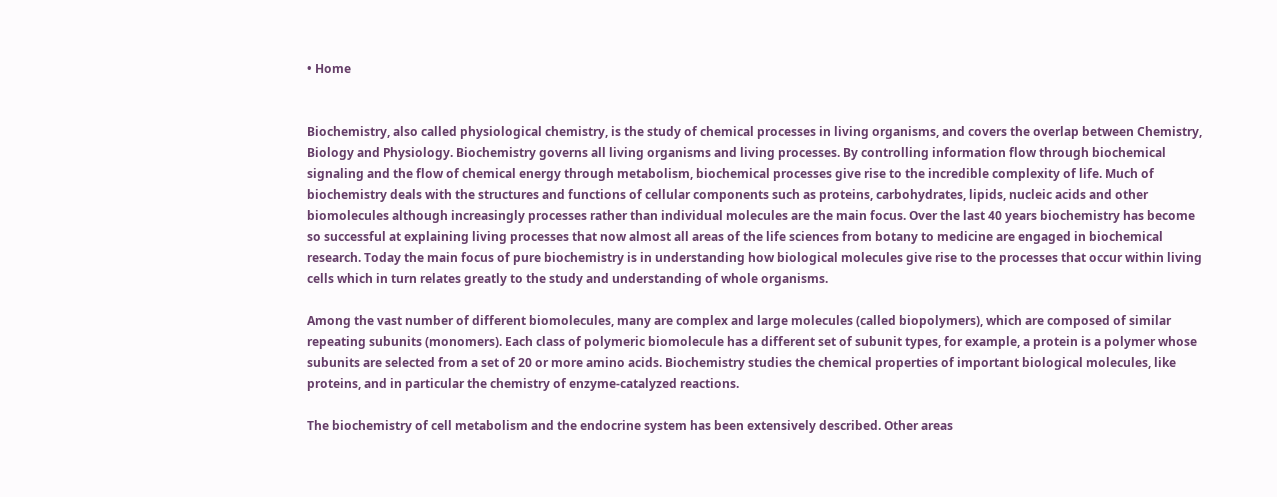• Home


Biochemistry, also called physiological chemistry, is the study of chemical processes in living organisms, and covers the overlap between Chemistry, Biology and Physiology. Biochemistry governs all living organisms and living processes. By controlling information flow through biochemical signaling and the flow of chemical energy through metabolism, biochemical processes give rise to the incredible complexity of life. Much of biochemistry deals with the structures and functions of cellular components such as proteins, carbohydrates, lipids, nucleic acids and other biomolecules although increasingly processes rather than individual molecules are the main focus. Over the last 40 years biochemistry has become so successful at explaining living processes that now almost all areas of the life sciences from botany to medicine are engaged in biochemical research. Today the main focus of pure biochemistry is in understanding how biological molecules give rise to the processes that occur within living cells which in turn relates greatly to the study and understanding of whole organisms.

Among the vast number of different biomolecules, many are complex and large molecules (called biopolymers), which are composed of similar repeating subunits (monomers). Each class of polymeric biomolecule has a different set of subunit types, for example, a protein is a polymer whose subunits are selected from a set of 20 or more amino acids. Biochemistry studies the chemical properties of important biological molecules, like proteins, and in particular the chemistry of enzyme-catalyzed reactions.

The biochemistry of cell metabolism and the endocrine system has been extensively described. Other areas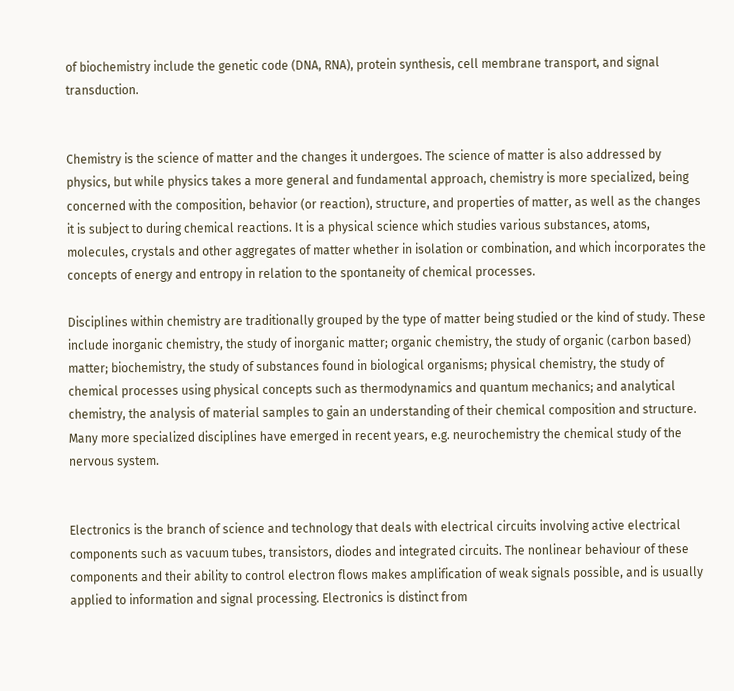of biochemistry include the genetic code (DNA, RNA), protein synthesis, cell membrane transport, and signal transduction.


Chemistry is the science of matter and the changes it undergoes. The science of matter is also addressed by physics, but while physics takes a more general and fundamental approach, chemistry is more specialized, being concerned with the composition, behavior (or reaction), structure, and properties of matter, as well as the changes it is subject to during chemical reactions. It is a physical science which studies various substances, atoms, molecules, crystals and other aggregates of matter whether in isolation or combination, and which incorporates the concepts of energy and entropy in relation to the spontaneity of chemical processes.

Disciplines within chemistry are traditionally grouped by the type of matter being studied or the kind of study. These include inorganic chemistry, the study of inorganic matter; organic chemistry, the study of organic (carbon based) matter; biochemistry, the study of substances found in biological organisms; physical chemistry, the study of chemical processes using physical concepts such as thermodynamics and quantum mechanics; and analytical chemistry, the analysis of material samples to gain an understanding of their chemical composition and structure. Many more specialized disciplines have emerged in recent years, e.g. neurochemistry the chemical study of the nervous system.


Electronics is the branch of science and technology that deals with electrical circuits involving active electrical components such as vacuum tubes, transistors, diodes and integrated circuits. The nonlinear behaviour of these components and their ability to control electron flows makes amplification of weak signals possible, and is usually applied to information and signal processing. Electronics is distinct from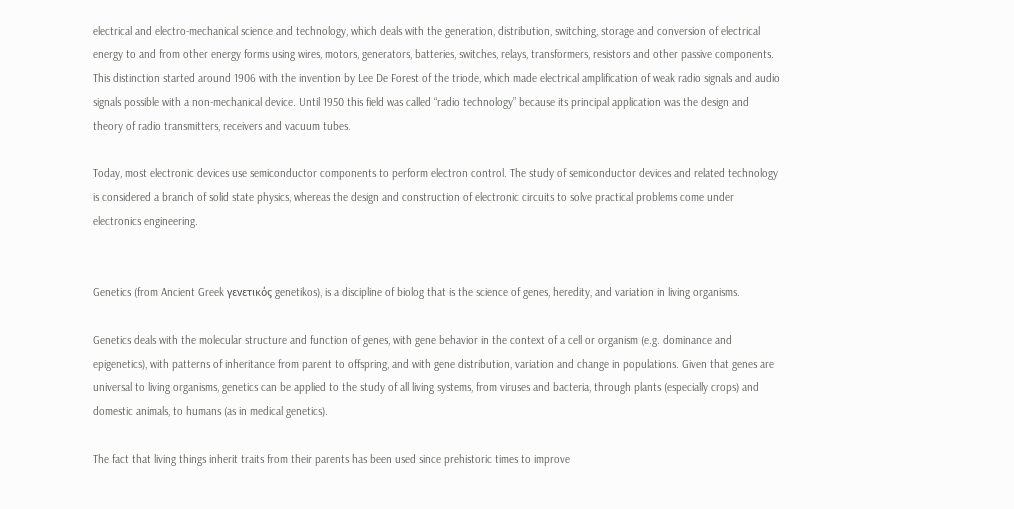electrical and electro-mechanical science and technology, which deals with the generation, distribution, switching, storage and conversion of electrical energy to and from other energy forms using wires, motors, generators, batteries, switches, relays, transformers, resistors and other passive components. This distinction started around 1906 with the invention by Lee De Forest of the triode, which made electrical amplification of weak radio signals and audio signals possible with a non-mechanical device. Until 1950 this field was called “radio technology” because its principal application was the design and theory of radio transmitters, receivers and vacuum tubes.

Today, most electronic devices use semiconductor components to perform electron control. The study of semiconductor devices and related technology is considered a branch of solid state physics, whereas the design and construction of electronic circuits to solve practical problems come under electronics engineering.


Genetics (from Ancient Greek γενετικός genetikos), is a discipline of biolog that is the science of genes, heredity, and variation in living organisms.

Genetics deals with the molecular structure and function of genes, with gene behavior in the context of a cell or organism (e.g. dominance and epigenetics), with patterns of inheritance from parent to offspring, and with gene distribution, variation and change in populations. Given that genes are universal to living organisms, genetics can be applied to the study of all living systems, from viruses and bacteria, through plants (especially crops) and domestic animals, to humans (as in medical genetics).

The fact that living things inherit traits from their parents has been used since prehistoric times to improve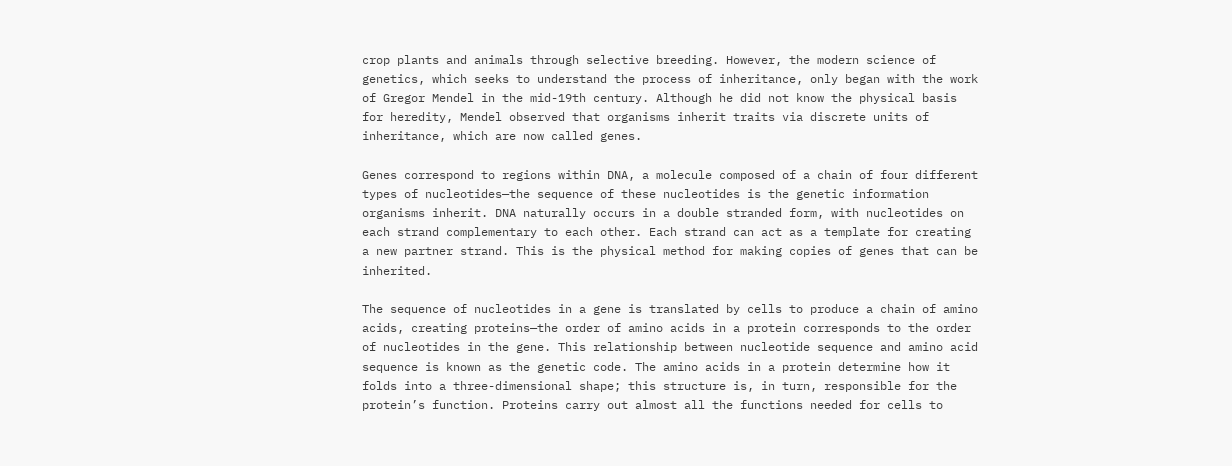crop plants and animals through selective breeding. However, the modern science of genetics, which seeks to understand the process of inheritance, only began with the work of Gregor Mendel in the mid-19th century. Although he did not know the physical basis for heredity, Mendel observed that organisms inherit traits via discrete units of inheritance, which are now called genes.

Genes correspond to regions within DNA, a molecule composed of a chain of four different types of nucleotides—the sequence of these nucleotides is the genetic information organisms inherit. DNA naturally occurs in a double stranded form, with nucleotides on each strand complementary to each other. Each strand can act as a template for creating a new partner strand. This is the physical method for making copies of genes that can be inherited.

The sequence of nucleotides in a gene is translated by cells to produce a chain of amino acids, creating proteins—the order of amino acids in a protein corresponds to the order of nucleotides in the gene. This relationship between nucleotide sequence and amino acid sequence is known as the genetic code. The amino acids in a protein determine how it folds into a three-dimensional shape; this structure is, in turn, responsible for the protein’s function. Proteins carry out almost all the functions needed for cells to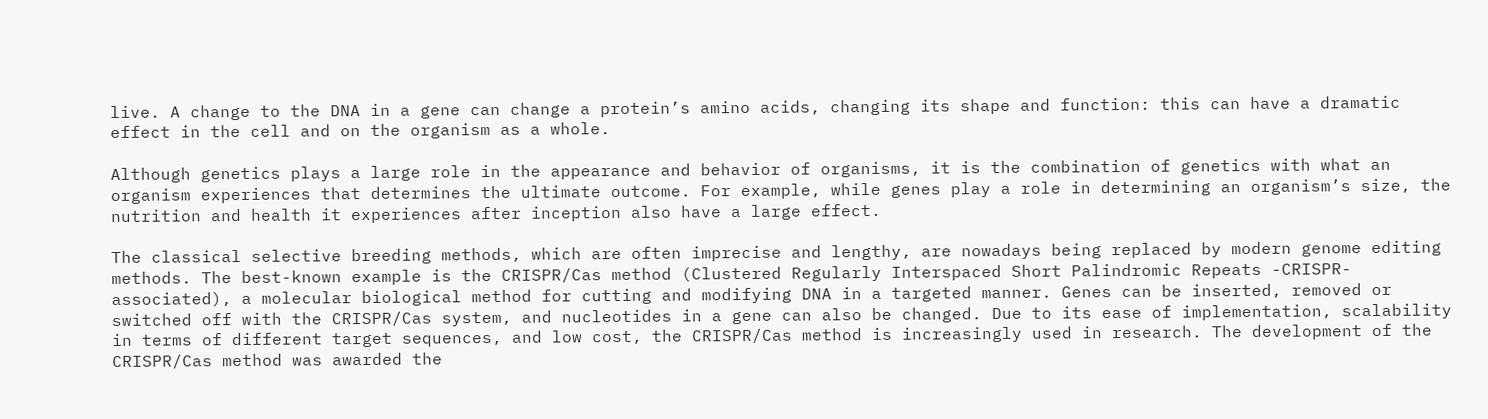live. A change to the DNA in a gene can change a protein’s amino acids, changing its shape and function: this can have a dramatic effect in the cell and on the organism as a whole.

Although genetics plays a large role in the appearance and behavior of organisms, it is the combination of genetics with what an organism experiences that determines the ultimate outcome. For example, while genes play a role in determining an organism’s size, the nutrition and health it experiences after inception also have a large effect.

The classical selective breeding methods, which are often imprecise and lengthy, are nowadays being replaced by modern genome editing methods. The best-known example is the CRISPR/Cas method (Clustered Regularly Interspaced Short Palindromic Repeats -CRISPR-associated), a molecular biological method for cutting and modifying DNA in a targeted manner. Genes can be inserted, removed or switched off with the CRISPR/Cas system, and nucleotides in a gene can also be changed. Due to its ease of implementation, scalability in terms of different target sequences, and low cost, the CRISPR/Cas method is increasingly used in research. The development of the CRISPR/Cas method was awarded the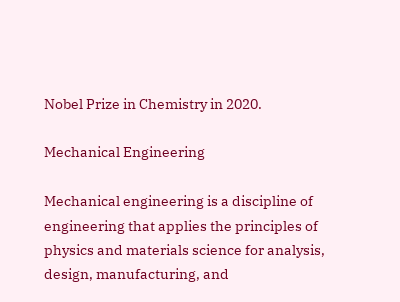Nobel Prize in Chemistry in 2020.

Mechanical Engineering

Mechanical engineering is a discipline of engineering that applies the principles of physics and materials science for analysis, design, manufacturing, and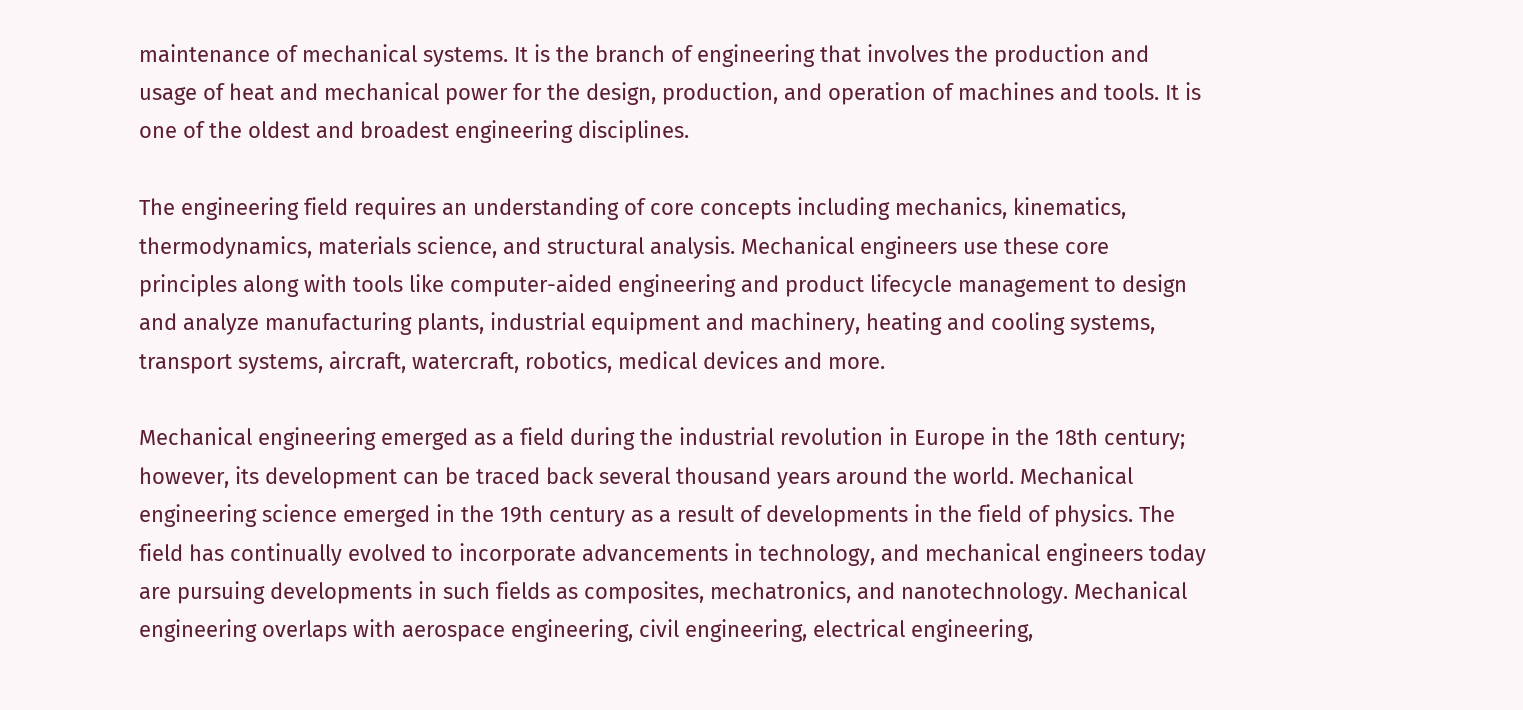maintenance of mechanical systems. It is the branch of engineering that involves the production and usage of heat and mechanical power for the design, production, and operation of machines and tools. It is one of the oldest and broadest engineering disciplines.

The engineering field requires an understanding of core concepts including mechanics, kinematics, thermodynamics, materials science, and structural analysis. Mechanical engineers use these core principles along with tools like computer-aided engineering and product lifecycle management to design and analyze manufacturing plants, industrial equipment and machinery, heating and cooling systems, transport systems, aircraft, watercraft, robotics, medical devices and more.

Mechanical engineering emerged as a field during the industrial revolution in Europe in the 18th century; however, its development can be traced back several thousand years around the world. Mechanical engineering science emerged in the 19th century as a result of developments in the field of physics. The field has continually evolved to incorporate advancements in technology, and mechanical engineers today are pursuing developments in such fields as composites, mechatronics, and nanotechnology. Mechanical engineering overlaps with aerospace engineering, civil engineering, electrical engineering,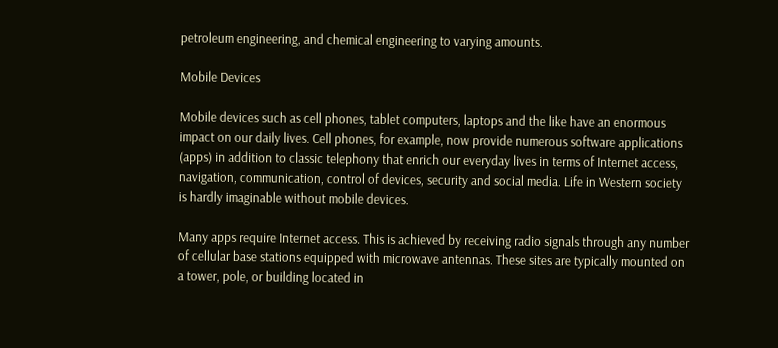petroleum engineering, and chemical engineering to varying amounts.

Mobile Devices

Mobile devices such as cell phones, tablet computers, laptops and the like have an enormous impact on our daily lives. Cell phones, for example, now provide numerous software applications (apps) in addition to classic telephony that enrich our everyday lives in terms of Internet access, navigation, communication, control of devices, security and social media. Life in Western society is hardly imaginable without mobile devices.

Many apps require Internet access. This is achieved by receiving radio signals through any number of cellular base stations equipped with microwave antennas. These sites are typically mounted on a tower, pole, or building located in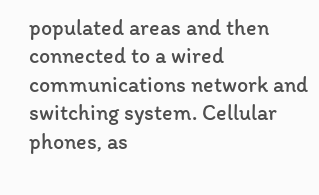populated areas and then connected to a wired communications network and switching system. Cellular phones, as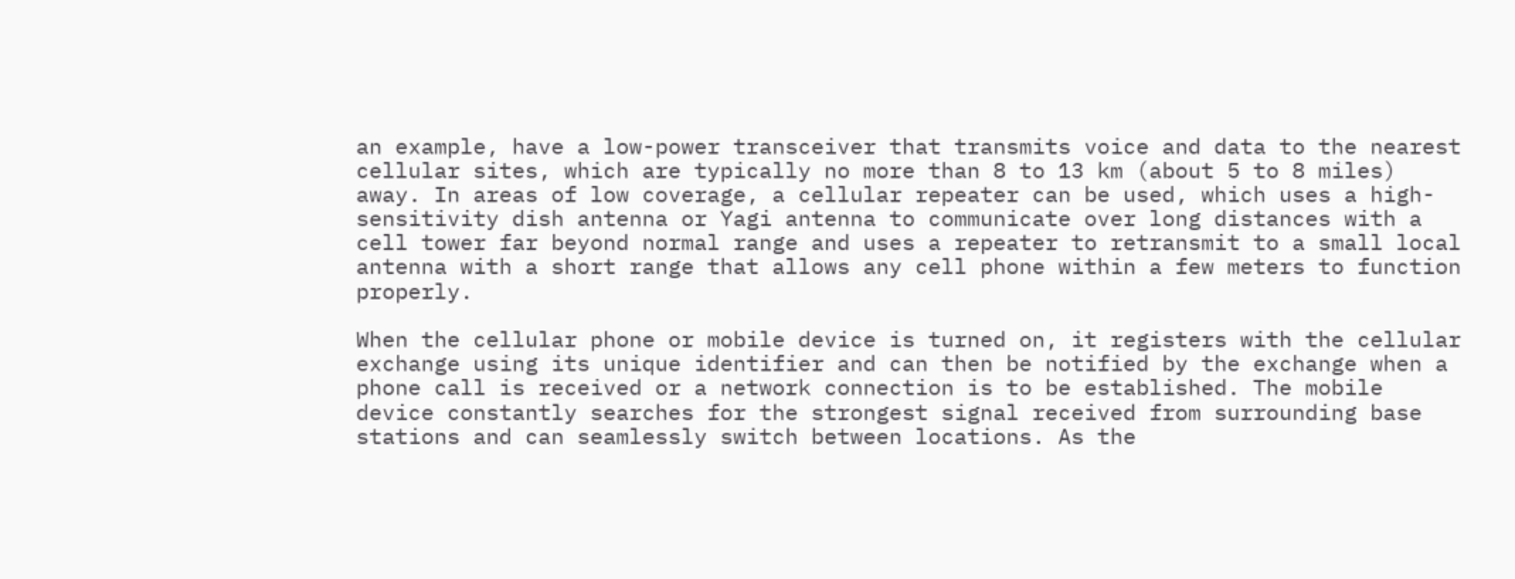an example, have a low-power transceiver that transmits voice and data to the nearest cellular sites, which are typically no more than 8 to 13 km (about 5 to 8 miles) away. In areas of low coverage, a cellular repeater can be used, which uses a high-sensitivity dish antenna or Yagi antenna to communicate over long distances with a cell tower far beyond normal range and uses a repeater to retransmit to a small local antenna with a short range that allows any cell phone within a few meters to function properly.

When the cellular phone or mobile device is turned on, it registers with the cellular exchange using its unique identifier and can then be notified by the exchange when a phone call is received or a network connection is to be established. The mobile device constantly searches for the strongest signal received from surrounding base stations and can seamlessly switch between locations. As the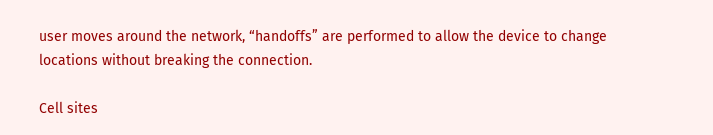user moves around the network, “handoffs” are performed to allow the device to change locations without breaking the connection.

Cell sites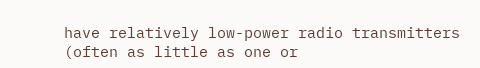have relatively low-power radio transmitters (often as little as one or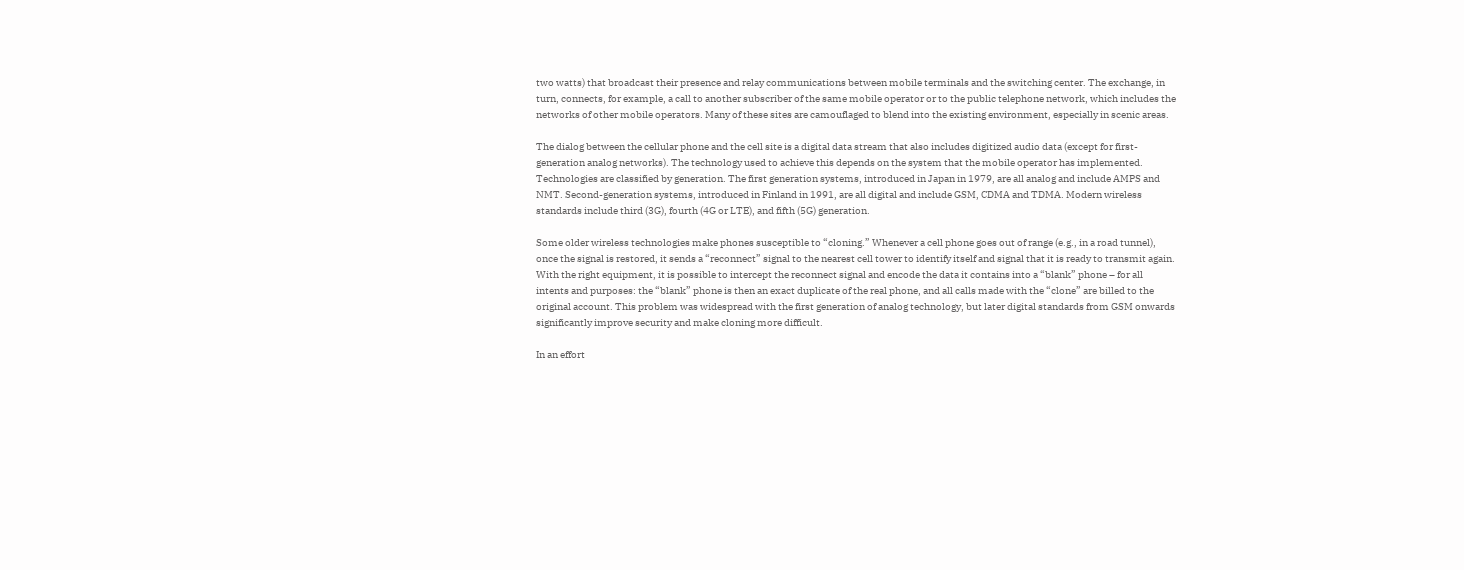two watts) that broadcast their presence and relay communications between mobile terminals and the switching center. The exchange, in turn, connects, for example, a call to another subscriber of the same mobile operator or to the public telephone network, which includes the networks of other mobile operators. Many of these sites are camouflaged to blend into the existing environment, especially in scenic areas.

The dialog between the cellular phone and the cell site is a digital data stream that also includes digitized audio data (except for first-generation analog networks). The technology used to achieve this depends on the system that the mobile operator has implemented. Technologies are classified by generation. The first generation systems, introduced in Japan in 1979, are all analog and include AMPS and NMT. Second-generation systems, introduced in Finland in 1991, are all digital and include GSM, CDMA and TDMA. Modern wireless standards include third (3G), fourth (4G or LTE), and fifth (5G) generation.

Some older wireless technologies make phones susceptible to “cloning.” Whenever a cell phone goes out of range (e.g., in a road tunnel), once the signal is restored, it sends a “reconnect” signal to the nearest cell tower to identify itself and signal that it is ready to transmit again. With the right equipment, it is possible to intercept the reconnect signal and encode the data it contains into a “blank” phone – for all intents and purposes: the “blank” phone is then an exact duplicate of the real phone, and all calls made with the “clone” are billed to the original account. This problem was widespread with the first generation of analog technology, but later digital standards from GSM onwards significantly improve security and make cloning more difficult.

In an effort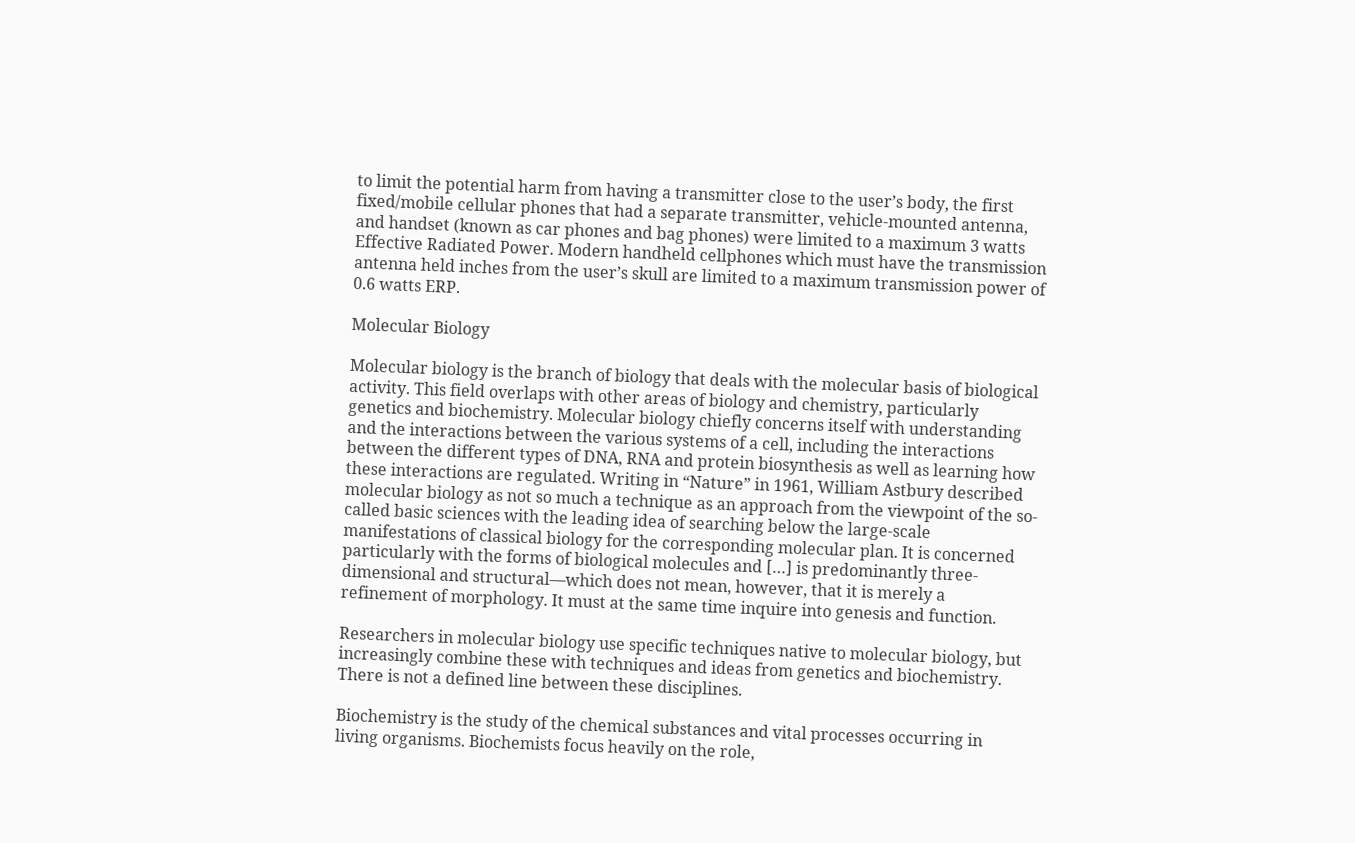to limit the potential harm from having a transmitter close to the user’s body, the first fixed/mobile cellular phones that had a separate transmitter, vehicle-mounted antenna, and handset (known as car phones and bag phones) were limited to a maximum 3 watts Effective Radiated Power. Modern handheld cellphones which must have the transmission antenna held inches from the user’s skull are limited to a maximum transmission power of 0.6 watts ERP.

Molecular Biology

Molecular biology is the branch of biology that deals with the molecular basis of biological activity. This field overlaps with other areas of biology and chemistry, particularly genetics and biochemistry. Molecular biology chiefly concerns itself with understanding and the interactions between the various systems of a cell, including the interactions between the different types of DNA, RNA and protein biosynthesis as well as learning how these interactions are regulated. Writing in “Nature” in 1961, William Astbury described molecular biology as not so much a technique as an approach from the viewpoint of the so-called basic sciences with the leading idea of searching below the large-scale manifestations of classical biology for the corresponding molecular plan. It is concerned particularly with the forms of biological molecules and […] is predominantly three-dimensional and structural—which does not mean, however, that it is merely a refinement of morphology. It must at the same time inquire into genesis and function.

Researchers in molecular biology use specific techniques native to molecular biology, but increasingly combine these with techniques and ideas from genetics and biochemistry. There is not a defined line between these disciplines.

Biochemistry is the study of the chemical substances and vital processes occurring in living organisms. Biochemists focus heavily on the role,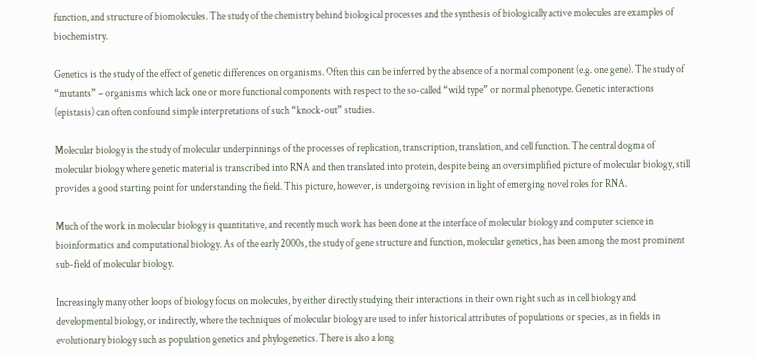function, and structure of biomolecules. The study of the chemistry behind biological processes and the synthesis of biologically active molecules are examples of biochemistry.

Genetics is the study of the effect of genetic differences on organisms. Often this can be inferred by the absence of a normal component (e.g. one gene). The study of “mutants” – organisms which lack one or more functional components with respect to the so-called “wild type” or normal phenotype. Genetic interactions (epistasis) can often confound simple interpretations of such “knock-out” studies.

Molecular biology is the study of molecular underpinnings of the processes of replication, transcription, translation, and cell function. The central dogma of molecular biology where genetic material is transcribed into RNA and then translated into protein, despite being an oversimplified picture of molecular biology, still provides a good starting point for understanding the field. This picture, however, is undergoing revision in light of emerging novel roles for RNA.

Much of the work in molecular biology is quantitative, and recently much work has been done at the interface of molecular biology and computer science in bioinformatics and computational biology. As of the early 2000s, the study of gene structure and function, molecular genetics, has been among the most prominent sub-field of molecular biology.

Increasingly many other loops of biology focus on molecules, by either directly studying their interactions in their own right such as in cell biology and developmental biology, or indirectly, where the techniques of molecular biology are used to infer historical attributes of populations or species, as in fields in evolutionary biology such as population genetics and phylogenetics. There is also a long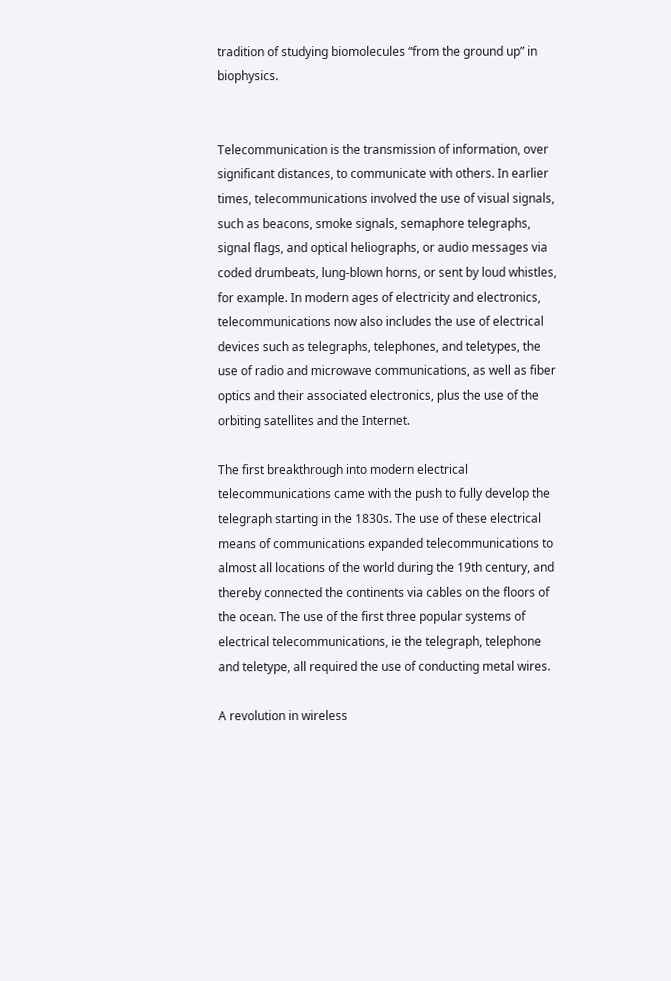tradition of studying biomolecules “from the ground up” in biophysics.


Telecommunication is the transmission of information, over significant distances, to communicate with others. In earlier times, telecommunications involved the use of visual signals, such as beacons, smoke signals, semaphore telegraphs, signal flags, and optical heliographs, or audio messages via coded drumbeats, lung-blown horns, or sent by loud whistles, for example. In modern ages of electricity and electronics, telecommunications now also includes the use of electrical devices such as telegraphs, telephones, and teletypes, the use of radio and microwave communications, as well as fiber optics and their associated electronics, plus the use of the orbiting satellites and the Internet.

The first breakthrough into modern electrical telecommunications came with the push to fully develop the telegraph starting in the 1830s. The use of these electrical means of communications expanded telecommunications to almost all locations of the world during the 19th century, and thereby connected the continents via cables on the floors of the ocean. The use of the first three popular systems of electrical telecommunications, ie the telegraph, telephone and teletype, all required the use of conducting metal wires.

A revolution in wireless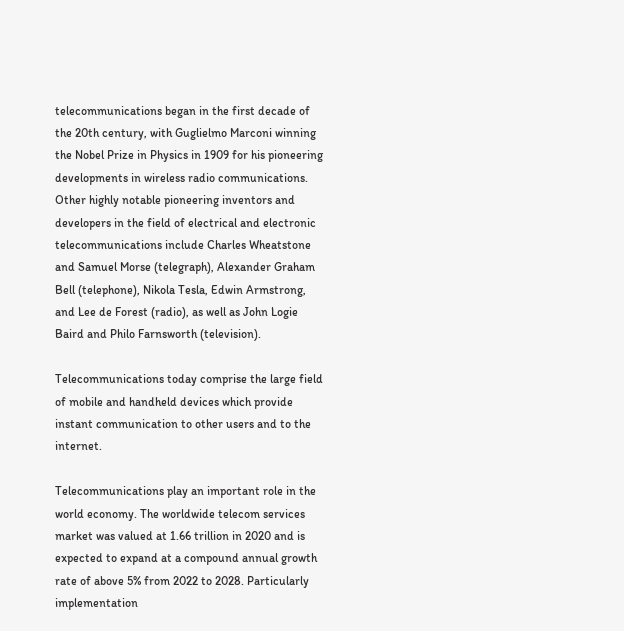telecommunications began in the first decade of the 20th century, with Guglielmo Marconi winning the Nobel Prize in Physics in 1909 for his pioneering developments in wireless radio communications. Other highly notable pioneering inventors and developers in the field of electrical and electronic telecommunications include Charles Wheatstone and Samuel Morse (telegraph), Alexander Graham Bell (telephone), Nikola Tesla, Edwin Armstrong, and Lee de Forest (radio), as well as John Logie Baird and Philo Farnsworth (television).

Telecommunications today comprise the large field of mobile and handheld devices which provide instant communication to other users and to the internet.

Telecommunications play an important role in the world economy. The worldwide telecom services market was valued at 1.66 trillion in 2020 and is expected to expand at a compound annual growth rate of above 5% from 2022 to 2028. Particularly implementation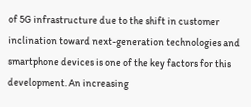of 5G infrastructure due to the shift in customer inclination toward next-generation technologies and smartphone devices is one of the key factors for this development. An increasing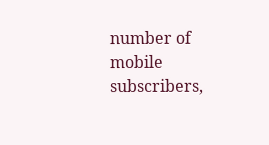number of mobile subscribers,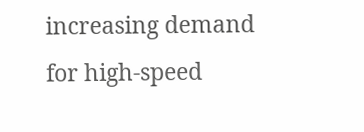increasing demand for high-speed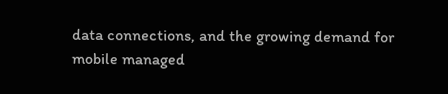data connections, and the growing demand for mobile managed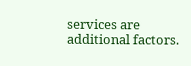services are additional factors.